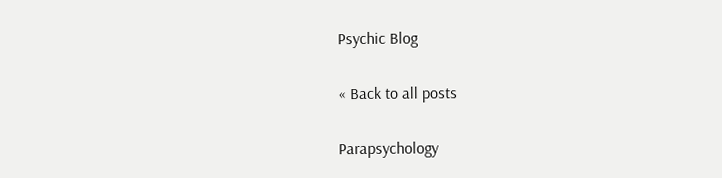Psychic Blog

« Back to all posts

Parapsychology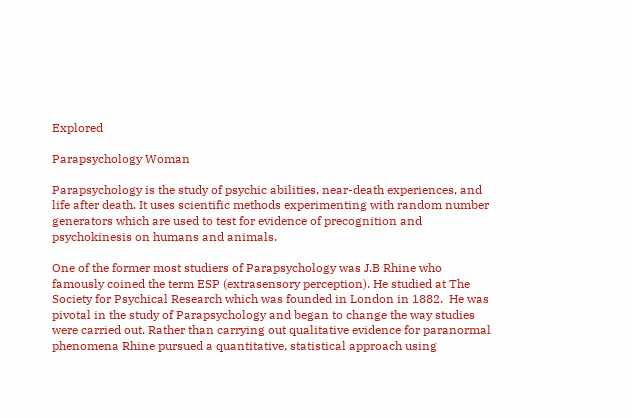Explored

Parapsychology Woman

Parapsychology is the study of psychic abilities, near-death experiences, and life after death. It uses scientific methods experimenting with random number generators which are used to test for evidence of precognition and psychokinesis on humans and animals.

One of the former most studiers of Parapsychology was J.B Rhine who famously coined the term ESP (extrasensory perception). He studied at The Society for Psychical Research which was founded in London in 1882.  He was pivotal in the study of Parapsychology and began to change the way studies were carried out. Rather than carrying out qualitative evidence for paranormal phenomena Rhine pursued a quantitative, statistical approach using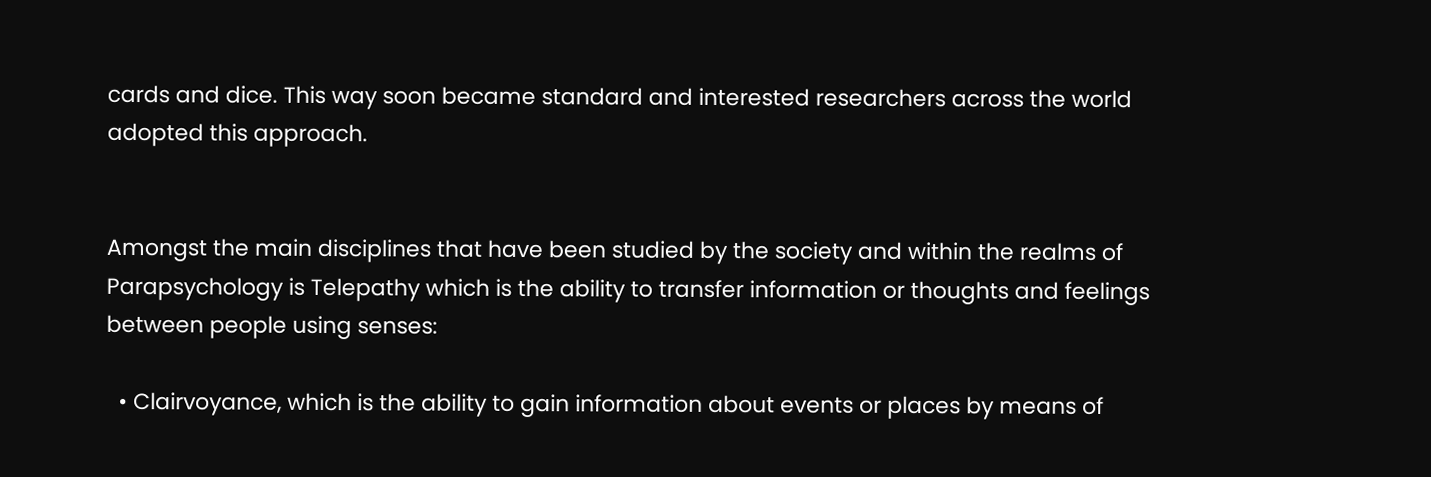cards and dice. This way soon became standard and interested researchers across the world adopted this approach.


Amongst the main disciplines that have been studied by the society and within the realms of Parapsychology is Telepathy which is the ability to transfer information or thoughts and feelings between people using senses:

  • Clairvoyance, which is the ability to gain information about events or places by means of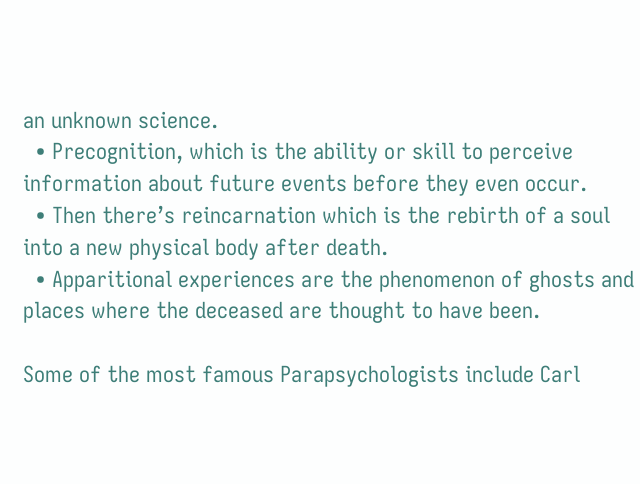an unknown science.
  • Precognition, which is the ability or skill to perceive information about future events before they even occur.
  • Then there’s reincarnation which is the rebirth of a soul into a new physical body after death.
  • Apparitional experiences are the phenomenon of ghosts and places where the deceased are thought to have been.

Some of the most famous Parapsychologists include Carl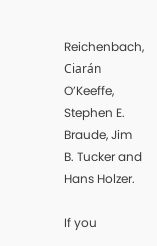Reichenbach, Ciarán O’Keeffe, Stephen E. Braude, Jim B. Tucker and Hans Holzer.

If you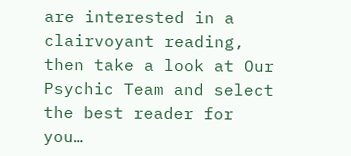are interested in a clairvoyant reading, then take a look at Our Psychic Team and select the best reader for you…